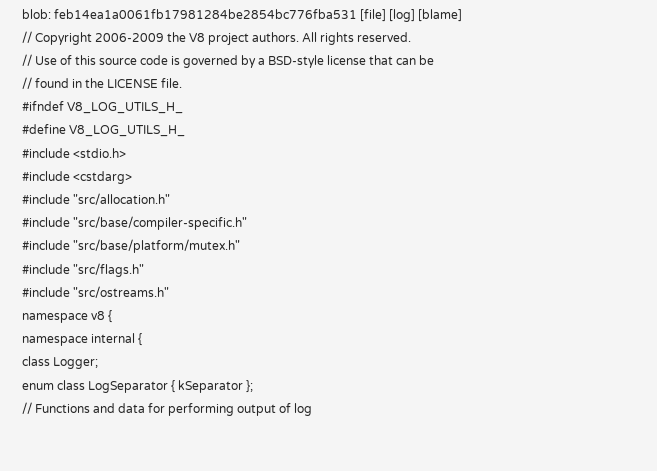blob: feb14ea1a0061fb17981284be2854bc776fba531 [file] [log] [blame]
// Copyright 2006-2009 the V8 project authors. All rights reserved.
// Use of this source code is governed by a BSD-style license that can be
// found in the LICENSE file.
#ifndef V8_LOG_UTILS_H_
#define V8_LOG_UTILS_H_
#include <stdio.h>
#include <cstdarg>
#include "src/allocation.h"
#include "src/base/compiler-specific.h"
#include "src/base/platform/mutex.h"
#include "src/flags.h"
#include "src/ostreams.h"
namespace v8 {
namespace internal {
class Logger;
enum class LogSeparator { kSeparator };
// Functions and data for performing output of log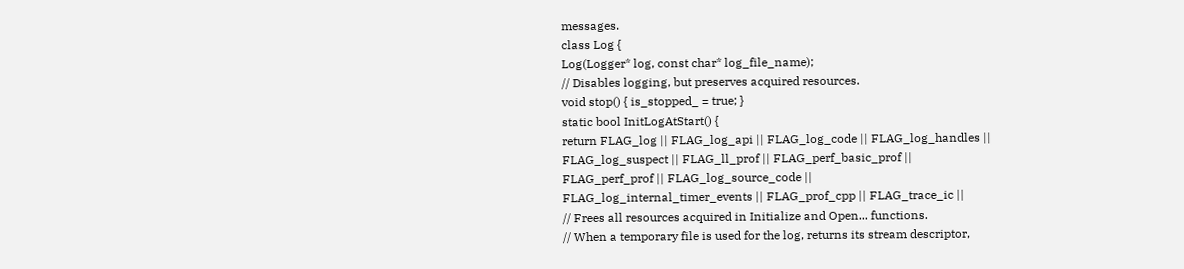messages.
class Log {
Log(Logger* log, const char* log_file_name);
// Disables logging, but preserves acquired resources.
void stop() { is_stopped_ = true; }
static bool InitLogAtStart() {
return FLAG_log || FLAG_log_api || FLAG_log_code || FLAG_log_handles ||
FLAG_log_suspect || FLAG_ll_prof || FLAG_perf_basic_prof ||
FLAG_perf_prof || FLAG_log_source_code ||
FLAG_log_internal_timer_events || FLAG_prof_cpp || FLAG_trace_ic ||
// Frees all resources acquired in Initialize and Open... functions.
// When a temporary file is used for the log, returns its stream descriptor,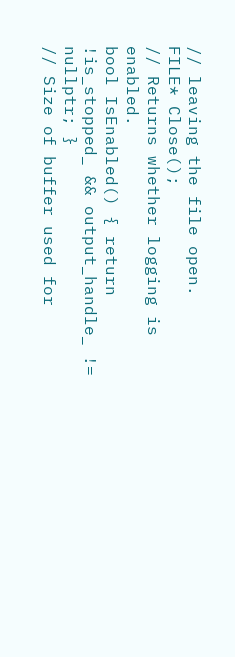// leaving the file open.
FILE* Close();
// Returns whether logging is enabled.
bool IsEnabled() { return !is_stopped_ && output_handle_ != nullptr; }
// Size of buffer used for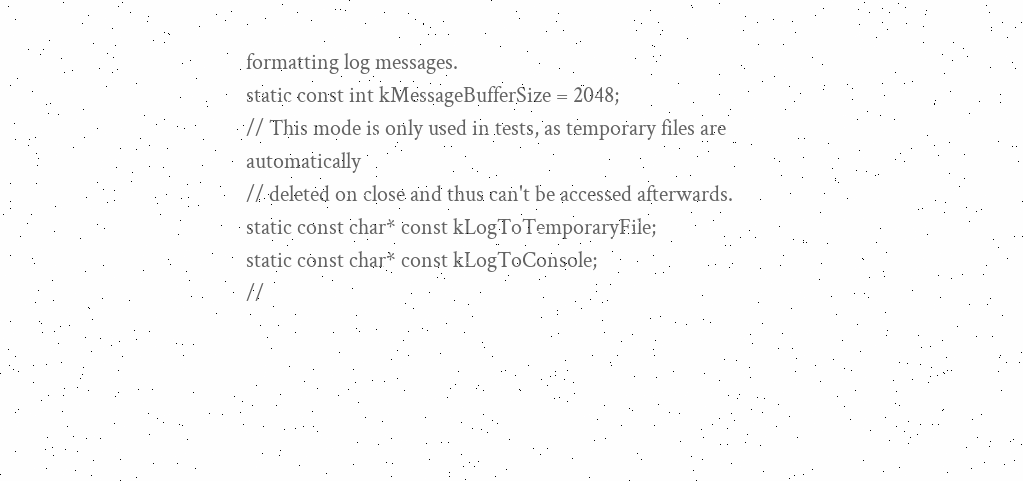formatting log messages.
static const int kMessageBufferSize = 2048;
// This mode is only used in tests, as temporary files are automatically
// deleted on close and thus can't be accessed afterwards.
static const char* const kLogToTemporaryFile;
static const char* const kLogToConsole;
//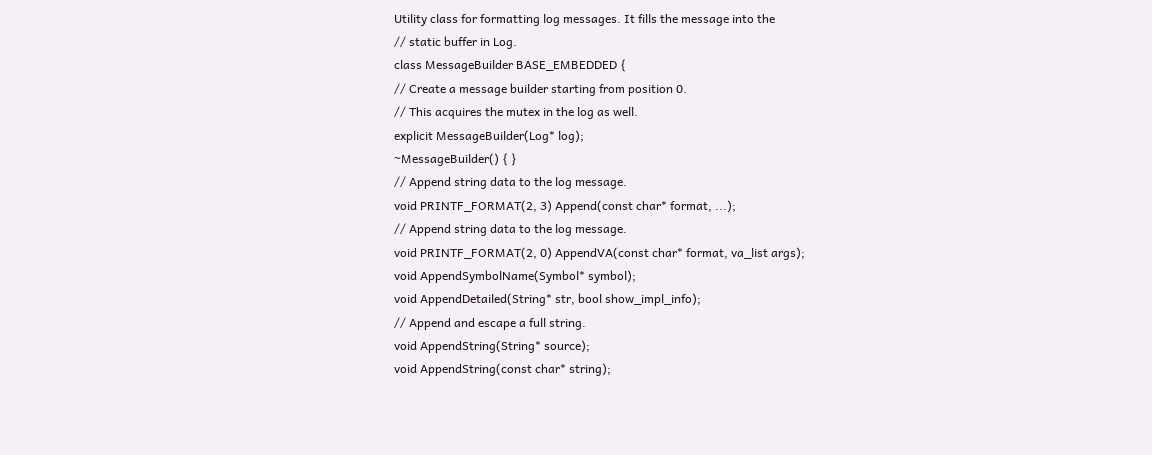Utility class for formatting log messages. It fills the message into the
// static buffer in Log.
class MessageBuilder BASE_EMBEDDED {
// Create a message builder starting from position 0.
// This acquires the mutex in the log as well.
explicit MessageBuilder(Log* log);
~MessageBuilder() { }
// Append string data to the log message.
void PRINTF_FORMAT(2, 3) Append(const char* format, ...);
// Append string data to the log message.
void PRINTF_FORMAT(2, 0) AppendVA(const char* format, va_list args);
void AppendSymbolName(Symbol* symbol);
void AppendDetailed(String* str, bool show_impl_info);
// Append and escape a full string.
void AppendString(String* source);
void AppendString(const char* string);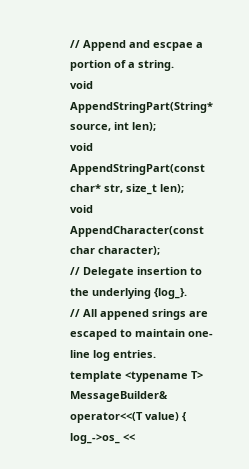// Append and escpae a portion of a string.
void AppendStringPart(String* source, int len);
void AppendStringPart(const char* str, size_t len);
void AppendCharacter(const char character);
// Delegate insertion to the underlying {log_}.
// All appened srings are escaped to maintain one-line log entries.
template <typename T>
MessageBuilder& operator<<(T value) {
log_->os_ <<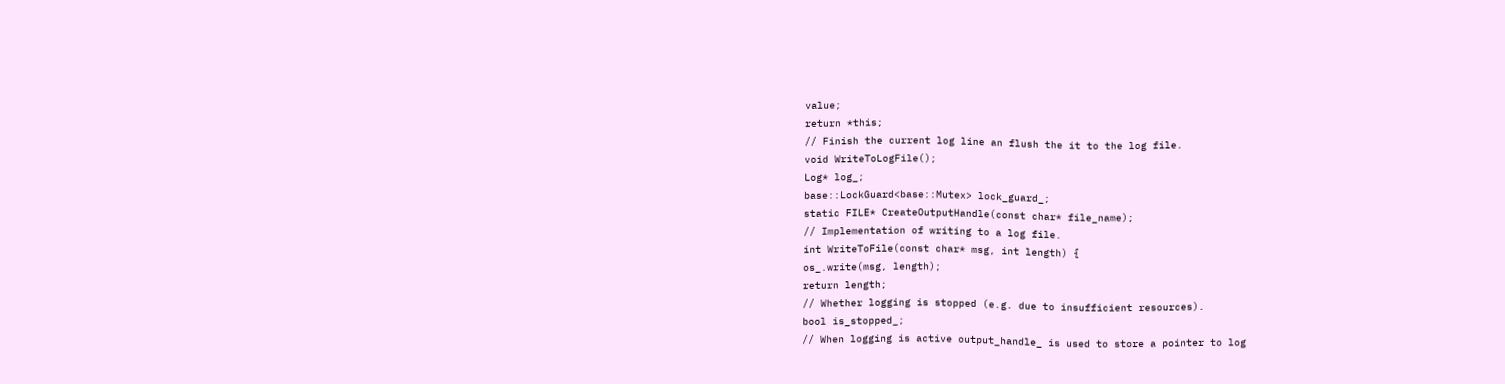value;
return *this;
// Finish the current log line an flush the it to the log file.
void WriteToLogFile();
Log* log_;
base::LockGuard<base::Mutex> lock_guard_;
static FILE* CreateOutputHandle(const char* file_name);
// Implementation of writing to a log file.
int WriteToFile(const char* msg, int length) {
os_.write(msg, length);
return length;
// Whether logging is stopped (e.g. due to insufficient resources).
bool is_stopped_;
// When logging is active output_handle_ is used to store a pointer to log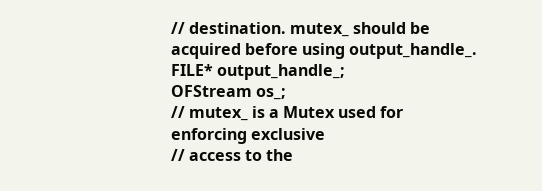// destination. mutex_ should be acquired before using output_handle_.
FILE* output_handle_;
OFStream os_;
// mutex_ is a Mutex used for enforcing exclusive
// access to the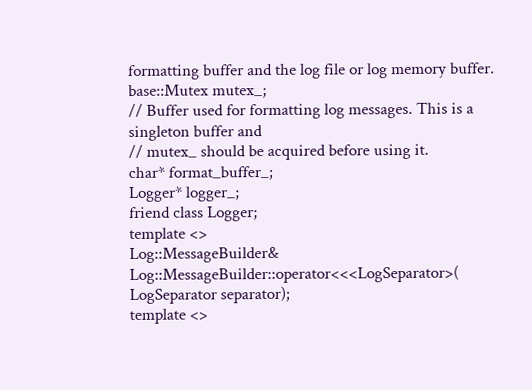formatting buffer and the log file or log memory buffer.
base::Mutex mutex_;
// Buffer used for formatting log messages. This is a singleton buffer and
// mutex_ should be acquired before using it.
char* format_buffer_;
Logger* logger_;
friend class Logger;
template <>
Log::MessageBuilder& Log::MessageBuilder::operator<<<LogSeparator>(
LogSeparator separator);
template <>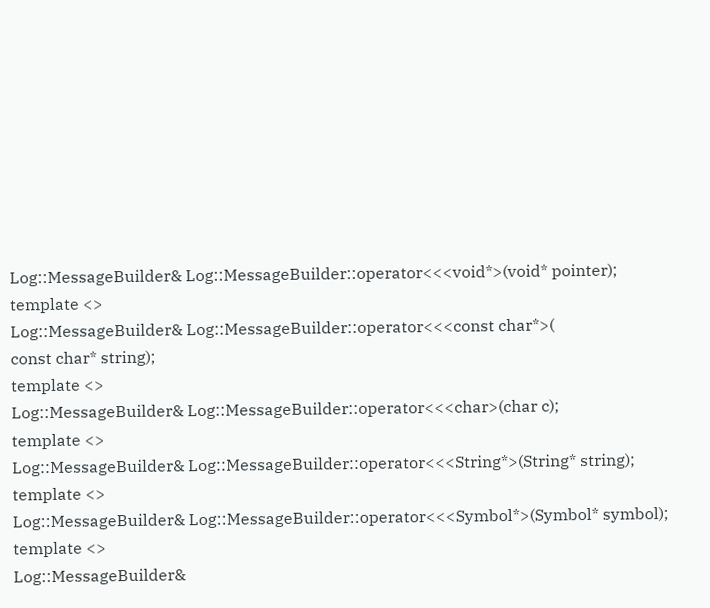Log::MessageBuilder& Log::MessageBuilder::operator<<<void*>(void* pointer);
template <>
Log::MessageBuilder& Log::MessageBuilder::operator<<<const char*>(
const char* string);
template <>
Log::MessageBuilder& Log::MessageBuilder::operator<<<char>(char c);
template <>
Log::MessageBuilder& Log::MessageBuilder::operator<<<String*>(String* string);
template <>
Log::MessageBuilder& Log::MessageBuilder::operator<<<Symbol*>(Symbol* symbol);
template <>
Log::MessageBuilder&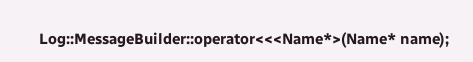Log::MessageBuilder::operator<<<Name*>(Name* name);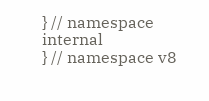} // namespace internal
} // namespace v8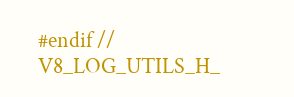#endif // V8_LOG_UTILS_H_